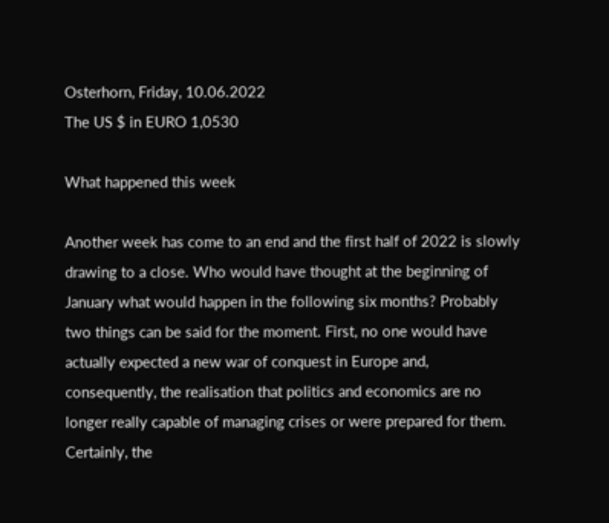Osterhorn, Friday, 10.06.2022
The US $ in EURO 1,0530

What happened this week

Another week has come to an end and the first half of 2022 is slowly drawing to a close. Who would have thought at the beginning of January what would happen in the following six months? Probably two things can be said for the moment. First, no one would have actually expected a new war of conquest in Europe and, consequently, the realisation that politics and economics are no longer really capable of managing crises or were prepared for them. Certainly, the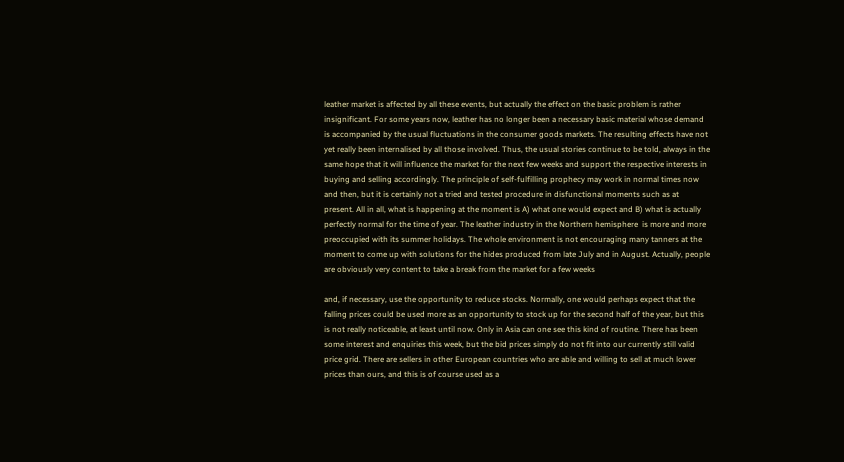leather market is affected by all these events, but actually the effect on the basic problem is rather insignificant. For some years now, leather has no longer been a necessary basic material whose demand is accompanied by the usual fluctuations in the consumer goods markets. The resulting effects have not yet really been internalised by all those involved. Thus, the usual stories continue to be told, always in the same hope that it will influence the market for the next few weeks and support the respective interests in buying and selling accordingly. The principle of self-fulfilling prophecy may work in normal times now and then, but it is certainly not a tried and tested procedure in disfunctional moments such as at present. All in all, what is happening at the moment is A) what one would expect and B) what is actually perfectly normal for the time of year. The leather industry in the Northern hemisphere  is more and more preoccupied with its summer holidays. The whole environment is not encouraging many tanners at the moment to come up with solutions for the hides produced from late July and in August. Actually, people are obviously very content to take a break from the market for a few weeks

and, if necessary, use the opportunity to reduce stocks. Normally, one would perhaps expect that the falling prices could be used more as an opportunity to stock up for the second half of the year, but this is not really noticeable, at least until now. Only in Asia can one see this kind of routine. There has been some interest and enquiries this week, but the bid prices simply do not fit into our currently still valid price grid. There are sellers in other European countries who are able and willing to sell at much lower prices than ours, and this is of course used as a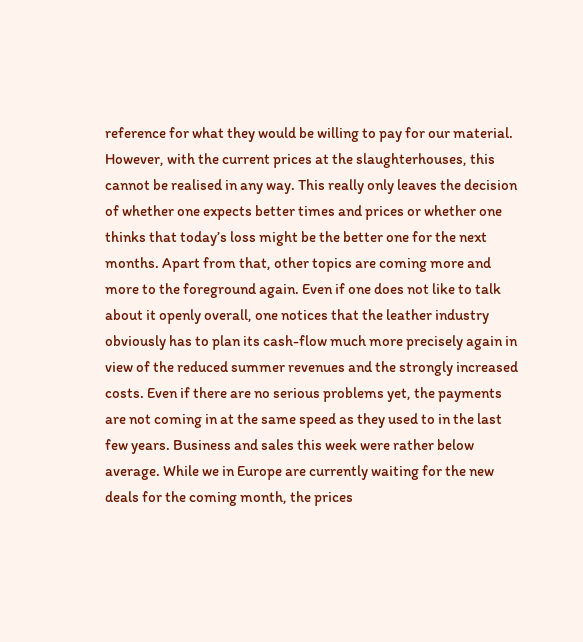reference for what they would be willing to pay for our material. However, with the current prices at the slaughterhouses, this cannot be realised in any way. This really only leaves the decision of whether one expects better times and prices or whether one thinks that today’s loss might be the better one for the next months. Apart from that, other topics are coming more and more to the foreground again. Even if one does not like to talk about it openly overall, one notices that the leather industry obviously has to plan its cash-flow much more precisely again in view of the reduced summer revenues and the strongly increased costs. Even if there are no serious problems yet, the payments are not coming in at the same speed as they used to in the last few years. Business and sales this week were rather below average. While we in Europe are currently waiting for the new deals for the coming month, the prices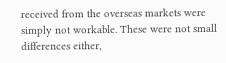received from the overseas markets were simply not workable. These were not small differences either,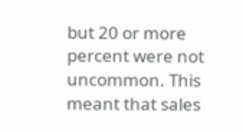but 20 or more percent were not uncommon. This meant that sales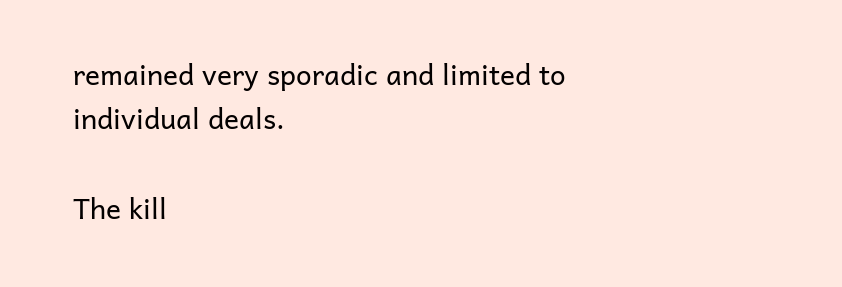remained very sporadic and limited to individual deals.

The kill